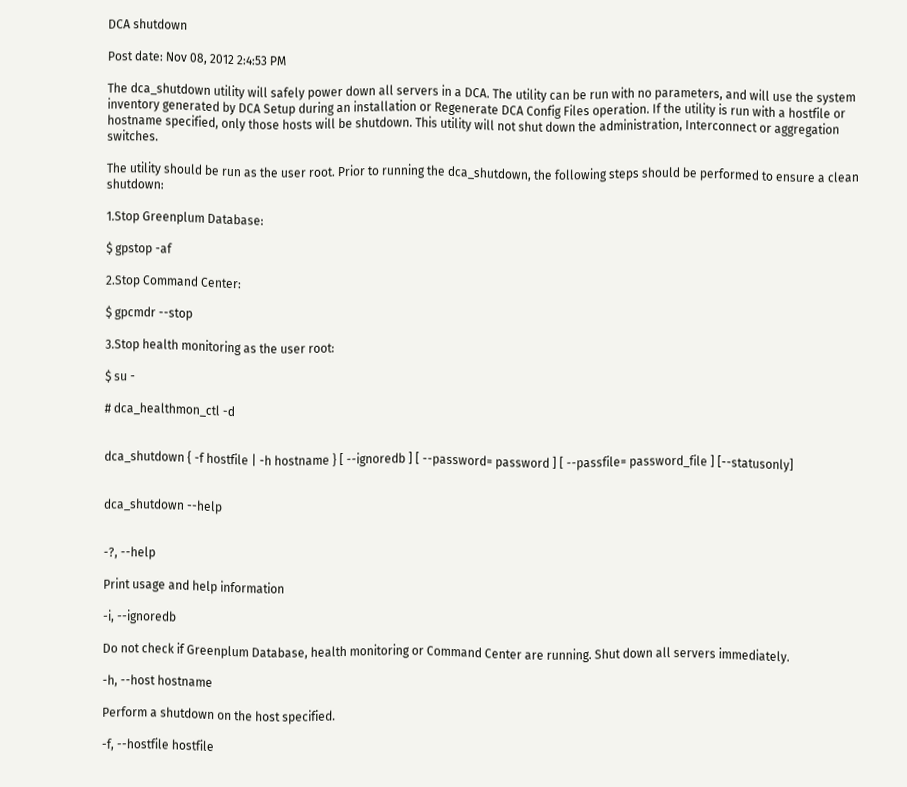DCA shutdown

Post date: Nov 08, 2012 2:4:53 PM

The dca_shutdown utility will safely power down all servers in a DCA. The utility can be run with no parameters, and will use the system inventory generated by DCA Setup during an installation or Regenerate DCA Config Files operation. If the utility is run with a hostfile or hostname specified, only those hosts will be shutdown. This utility will not shut down the administration, Interconnect or aggregation switches.

The utility should be run as the user root. Prior to running the dca_shutdown, the following steps should be performed to ensure a clean shutdown:

1.Stop Greenplum Database:

$ gpstop -af

2.Stop Command Center:

$ gpcmdr --stop

3.Stop health monitoring as the user root:

$ su -

# dca_healthmon_ctl -d


dca_shutdown { -f hostfile | -h hostname } [ --ignoredb ] [ --password= password ] [ --passfile= password_file ] [--statusonly]


dca_shutdown --help


-?, --help

Print usage and help information

-i, --ignoredb

Do not check if Greenplum Database, health monitoring or Command Center are running. Shut down all servers immediately.

-h, --host hostname

Perform a shutdown on the host specified.

-f, --hostfile hostfile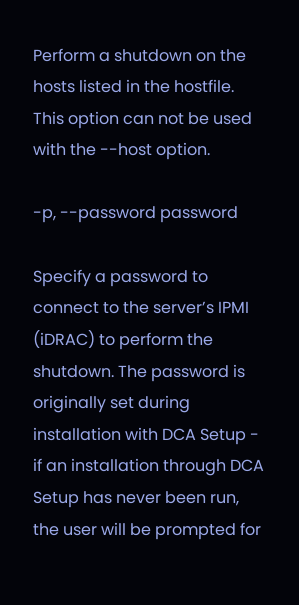Perform a shutdown on the hosts listed in the hostfile. This option can not be used with the --host option.

-p, --password password

Specify a password to connect to the server’s IPMI (iDRAC) to perform the shutdown. The password is originally set during installation with DCA Setup - if an installation through DCA Setup has never been run, the user will be prompted for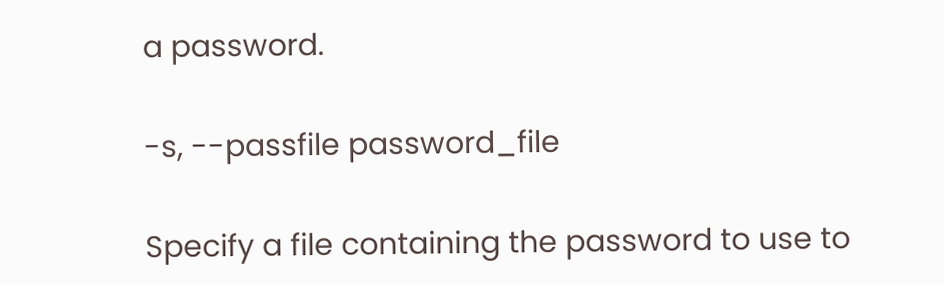a password.

-s, --passfile password_file

Specify a file containing the password to use to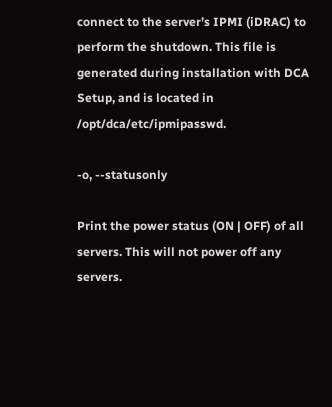connect to the server’s IPMI (iDRAC) to perform the shutdown. This file is generated during installation with DCA Setup, and is located in /opt/dca/etc/ipmipasswd.

-o, --statusonly

Print the power status (ON | OFF) of all servers. This will not power off any servers.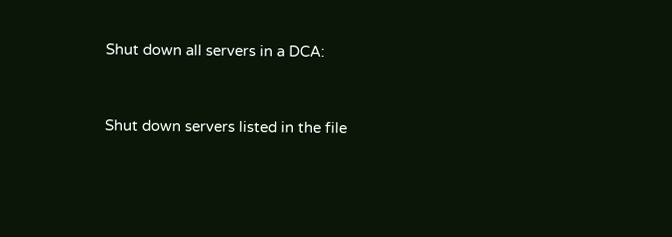Shut down all servers in a DCA:


Shut down servers listed in the file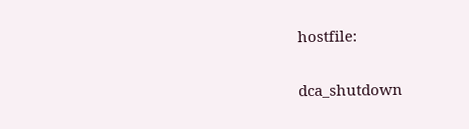hostfile:

dca_shutdown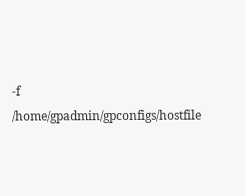-f /home/gpadmin/gpconfigs/hostfile